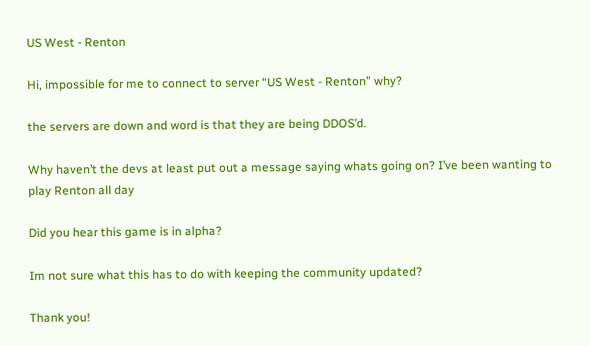US West - Renton

Hi, impossible for me to connect to server “US West - Renton” why?

the servers are down and word is that they are being DDOS’d.

Why haven’t the devs at least put out a message saying whats going on? I’ve been wanting to play Renton all day

Did you hear this game is in alpha?

Im not sure what this has to do with keeping the community updated?

Thank you!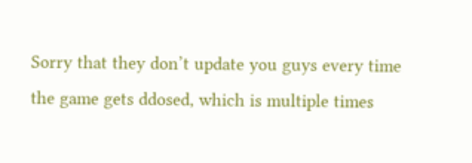Sorry that they don’t update you guys every time the game gets ddosed, which is multiple times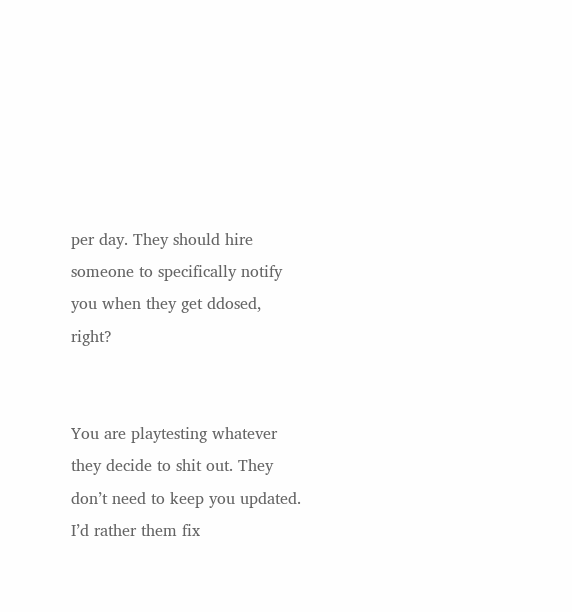per day. They should hire someone to specifically notify you when they get ddosed, right?


You are playtesting whatever they decide to shit out. They don’t need to keep you updated. I’d rather them fix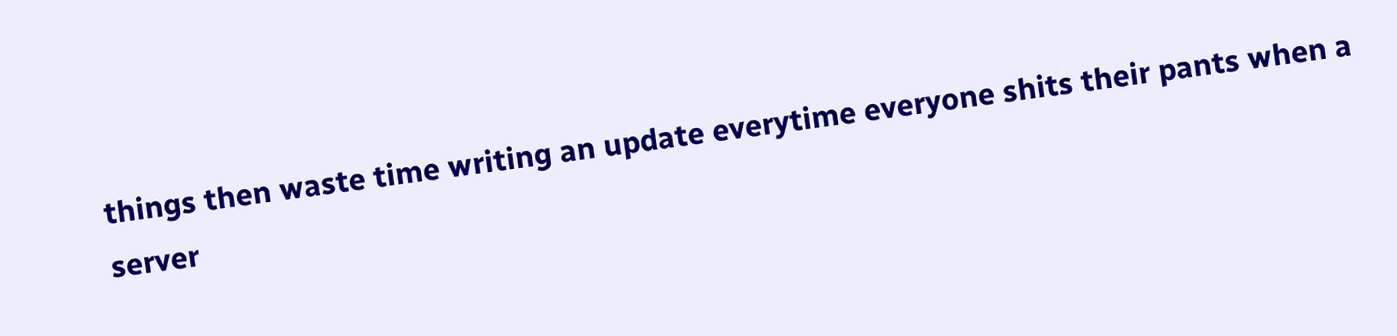things then waste time writing an update everytime everyone shits their pants when a server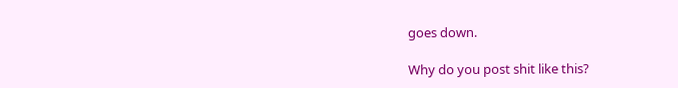goes down.

Why do you post shit like this?